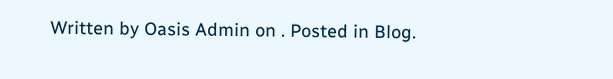Written by Oasis Admin on . Posted in Blog.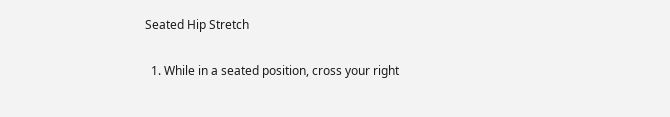Seated Hip Stretch

  1. While in a seated position, cross your right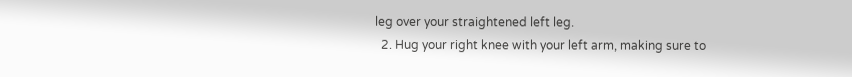leg over your straightened left leg.
  2. Hug your right knee with your left arm, making sure to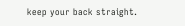keep your back straight.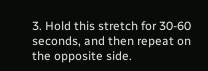3. Hold this stretch for 30-60 seconds, and then repeat on the opposite side.